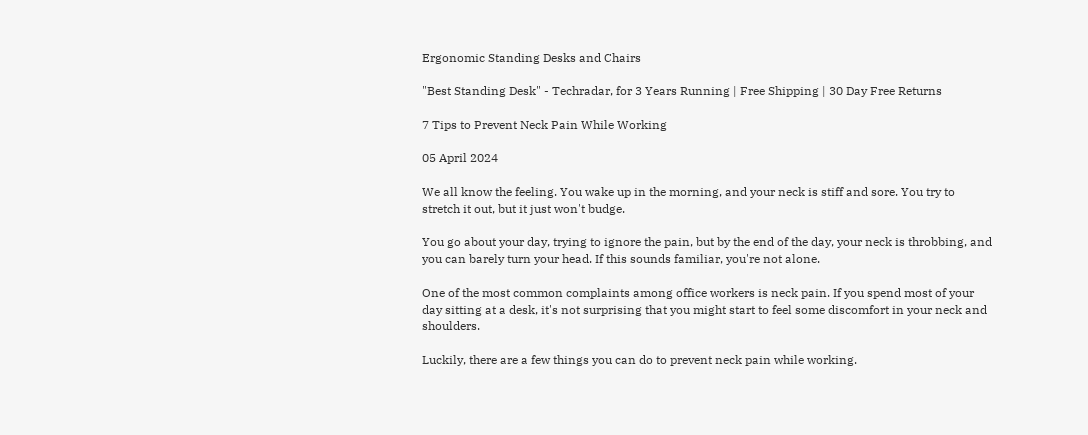Ergonomic Standing Desks and Chairs

"Best Standing Desk" - Techradar, for 3 Years Running | Free Shipping | 30 Day Free Returns

7 Tips to Prevent Neck Pain While Working

05 April 2024

We all know the feeling. You wake up in the morning, and your neck is stiff and sore. You try to stretch it out, but it just won't budge.

You go about your day, trying to ignore the pain, but by the end of the day, your neck is throbbing, and you can barely turn your head. If this sounds familiar, you're not alone.

One of the most common complaints among office workers is neck pain. If you spend most of your day sitting at a desk, it's not surprising that you might start to feel some discomfort in your neck and shoulders.

Luckily, there are a few things you can do to prevent neck pain while working.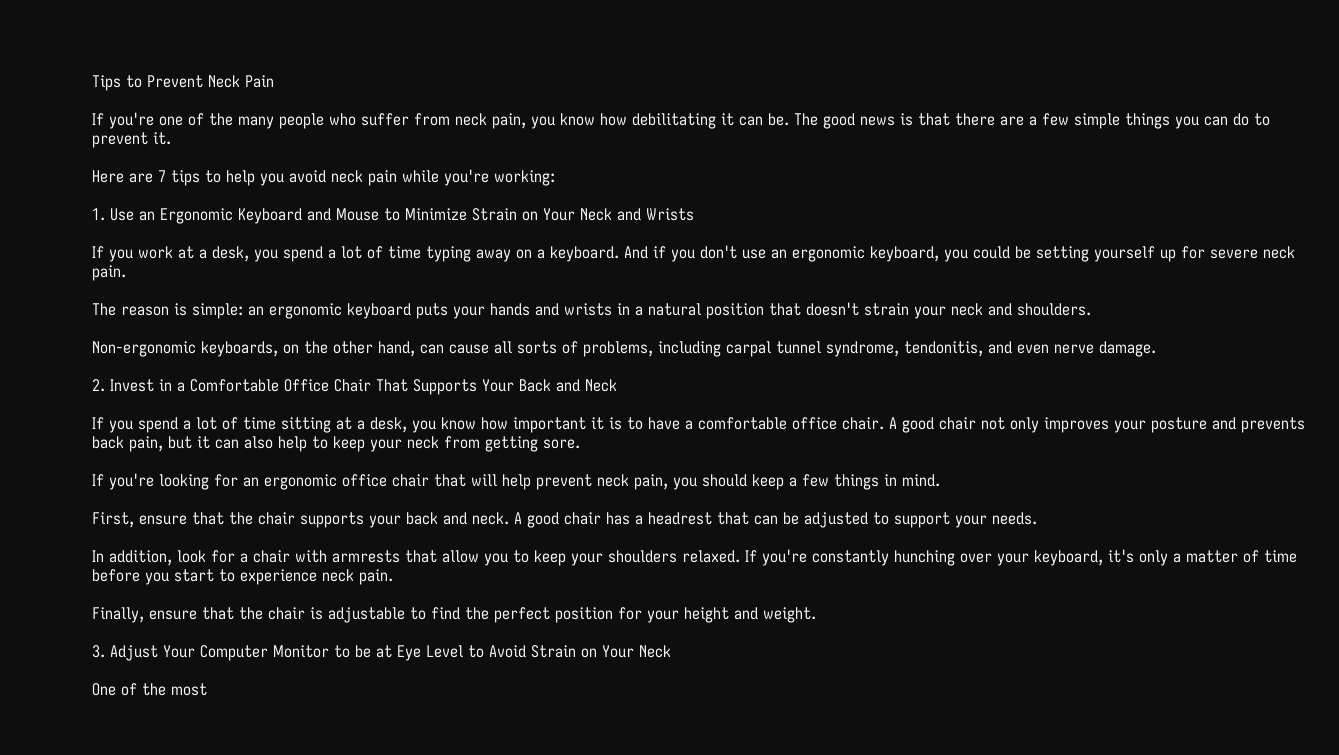Tips to Prevent Neck Pain

If you're one of the many people who suffer from neck pain, you know how debilitating it can be. The good news is that there are a few simple things you can do to prevent it.

Here are 7 tips to help you avoid neck pain while you're working:

1. Use an Ergonomic Keyboard and Mouse to Minimize Strain on Your Neck and Wrists

If you work at a desk, you spend a lot of time typing away on a keyboard. And if you don't use an ergonomic keyboard, you could be setting yourself up for severe neck pain.

The reason is simple: an ergonomic keyboard puts your hands and wrists in a natural position that doesn't strain your neck and shoulders.

Non-ergonomic keyboards, on the other hand, can cause all sorts of problems, including carpal tunnel syndrome, tendonitis, and even nerve damage.

2. Invest in a Comfortable Office Chair That Supports Your Back and Neck

If you spend a lot of time sitting at a desk, you know how important it is to have a comfortable office chair. A good chair not only improves your posture and prevents back pain, but it can also help to keep your neck from getting sore.

If you're looking for an ergonomic office chair that will help prevent neck pain, you should keep a few things in mind.

First, ensure that the chair supports your back and neck. A good chair has a headrest that can be adjusted to support your needs.

In addition, look for a chair with armrests that allow you to keep your shoulders relaxed. If you're constantly hunching over your keyboard, it's only a matter of time before you start to experience neck pain.

Finally, ensure that the chair is adjustable to find the perfect position for your height and weight.

3. Adjust Your Computer Monitor to be at Eye Level to Avoid Strain on Your Neck

One of the most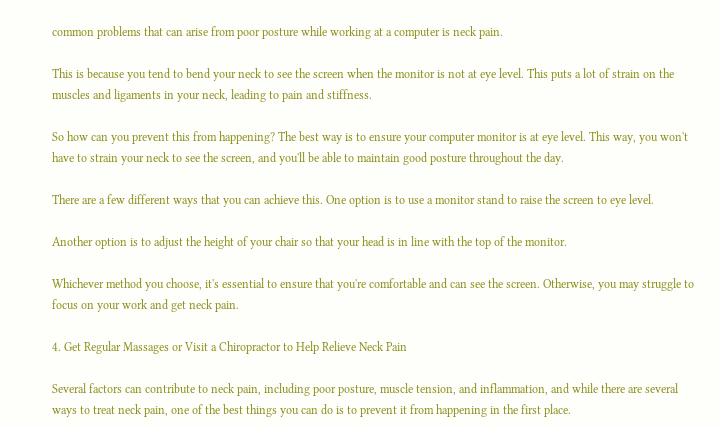common problems that can arise from poor posture while working at a computer is neck pain.

This is because you tend to bend your neck to see the screen when the monitor is not at eye level. This puts a lot of strain on the muscles and ligaments in your neck, leading to pain and stiffness.

So how can you prevent this from happening? The best way is to ensure your computer monitor is at eye level. This way, you won't have to strain your neck to see the screen, and you'll be able to maintain good posture throughout the day.

There are a few different ways that you can achieve this. One option is to use a monitor stand to raise the screen to eye level.

Another option is to adjust the height of your chair so that your head is in line with the top of the monitor.

Whichever method you choose, it's essential to ensure that you're comfortable and can see the screen. Otherwise, you may struggle to focus on your work and get neck pain.

4. Get Regular Massages or Visit a Chiropractor to Help Relieve Neck Pain

Several factors can contribute to neck pain, including poor posture, muscle tension, and inflammation, and while there are several ways to treat neck pain, one of the best things you can do is to prevent it from happening in the first place.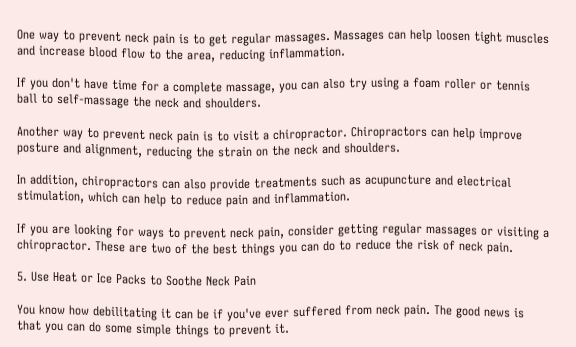One way to prevent neck pain is to get regular massages. Massages can help loosen tight muscles and increase blood flow to the area, reducing inflammation.

If you don't have time for a complete massage, you can also try using a foam roller or tennis ball to self-massage the neck and shoulders.

Another way to prevent neck pain is to visit a chiropractor. Chiropractors can help improve posture and alignment, reducing the strain on the neck and shoulders.

In addition, chiropractors can also provide treatments such as acupuncture and electrical stimulation, which can help to reduce pain and inflammation.

If you are looking for ways to prevent neck pain, consider getting regular massages or visiting a chiropractor. These are two of the best things you can do to reduce the risk of neck pain.

5. Use Heat or Ice Packs to Soothe Neck Pain

You know how debilitating it can be if you've ever suffered from neck pain. The good news is that you can do some simple things to prevent it.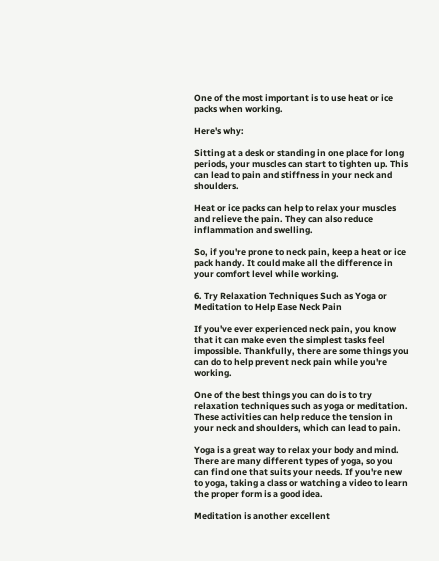One of the most important is to use heat or ice packs when working.

Here's why:

Sitting at a desk or standing in one place for long periods, your muscles can start to tighten up. This can lead to pain and stiffness in your neck and shoulders.

Heat or ice packs can help to relax your muscles and relieve the pain. They can also reduce inflammation and swelling.

So, if you're prone to neck pain, keep a heat or ice pack handy. It could make all the difference in your comfort level while working.

6. Try Relaxation Techniques Such as Yoga or Meditation to Help Ease Neck Pain

If you've ever experienced neck pain, you know that it can make even the simplest tasks feel impossible. Thankfully, there are some things you can do to help prevent neck pain while you're working.

One of the best things you can do is to try relaxation techniques such as yoga or meditation. These activities can help reduce the tension in your neck and shoulders, which can lead to pain.

Yoga is a great way to relax your body and mind. There are many different types of yoga, so you can find one that suits your needs. If you're new to yoga, taking a class or watching a video to learn the proper form is a good idea.

Meditation is another excellent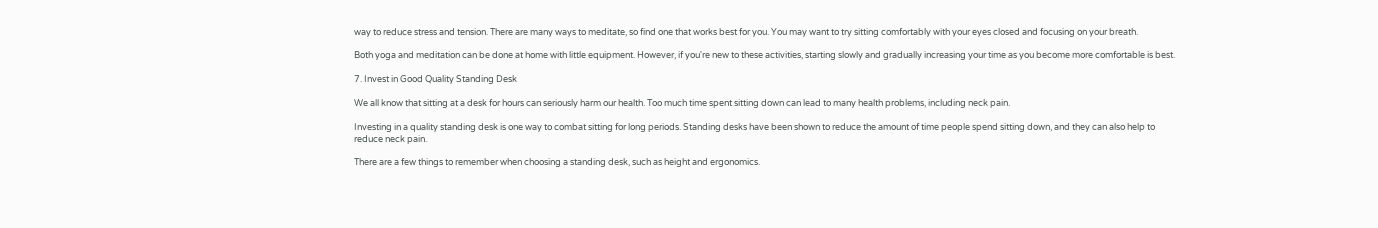way to reduce stress and tension. There are many ways to meditate, so find one that works best for you. You may want to try sitting comfortably with your eyes closed and focusing on your breath.

Both yoga and meditation can be done at home with little equipment. However, if you're new to these activities, starting slowly and gradually increasing your time as you become more comfortable is best.

7. Invest in Good Quality Standing Desk

We all know that sitting at a desk for hours can seriously harm our health. Too much time spent sitting down can lead to many health problems, including neck pain.

Investing in a quality standing desk is one way to combat sitting for long periods. Standing desks have been shown to reduce the amount of time people spend sitting down, and they can also help to reduce neck pain.

There are a few things to remember when choosing a standing desk, such as height and ergonomics.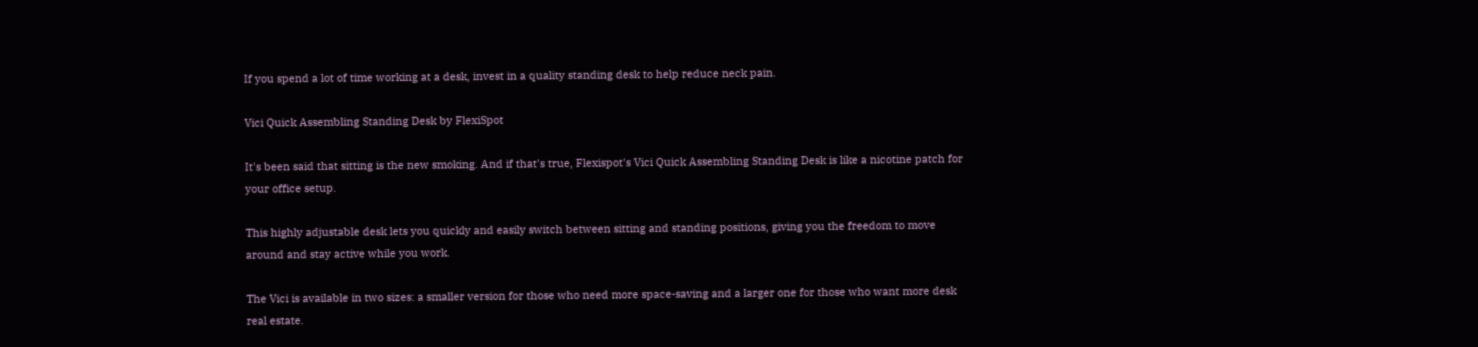If you spend a lot of time working at a desk, invest in a quality standing desk to help reduce neck pain.

Vici Quick Assembling Standing Desk by FlexiSpot

It's been said that sitting is the new smoking. And if that's true, Flexispot's Vici Quick Assembling Standing Desk is like a nicotine patch for your office setup.

This highly adjustable desk lets you quickly and easily switch between sitting and standing positions, giving you the freedom to move around and stay active while you work.

The Vici is available in two sizes: a smaller version for those who need more space-saving and a larger one for those who want more desk real estate.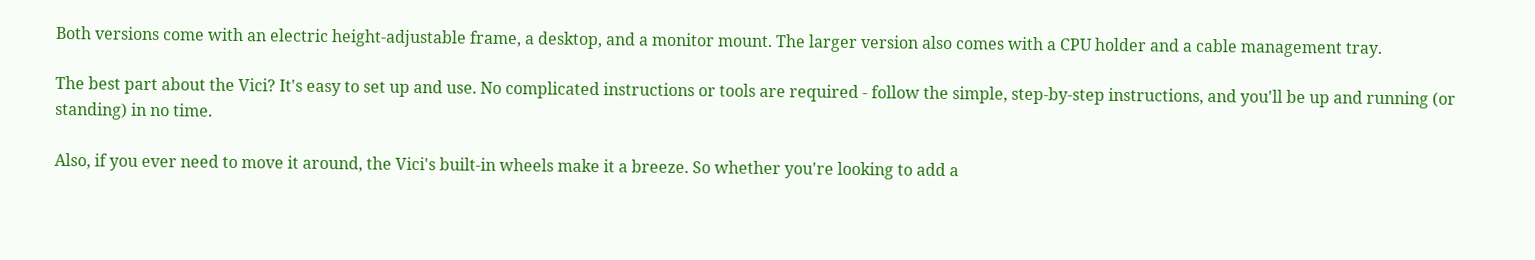Both versions come with an electric height-adjustable frame, a desktop, and a monitor mount. The larger version also comes with a CPU holder and a cable management tray.

The best part about the Vici? It's easy to set up and use. No complicated instructions or tools are required - follow the simple, step-by-step instructions, and you'll be up and running (or standing) in no time.

Also, if you ever need to move it around, the Vici's built-in wheels make it a breeze. So whether you're looking to add a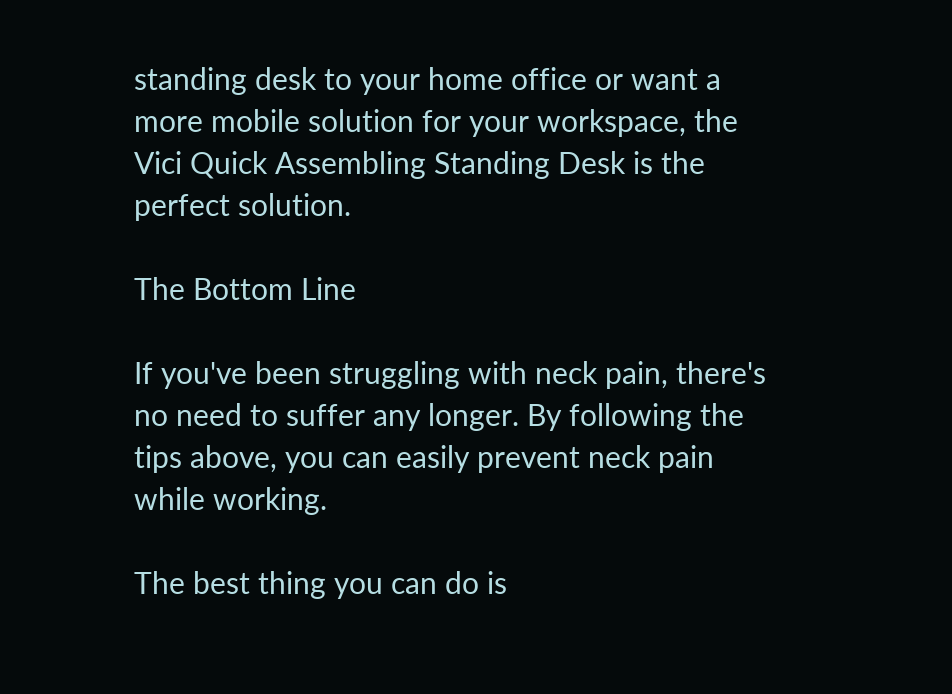standing desk to your home office or want a more mobile solution for your workspace, the Vici Quick Assembling Standing Desk is the perfect solution.

The Bottom Line

If you've been struggling with neck pain, there's no need to suffer any longer. By following the tips above, you can easily prevent neck pain while working.

The best thing you can do is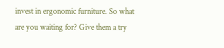invest in ergonomic furniture. So what are you waiting for? Give them a try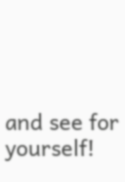and see for yourself!